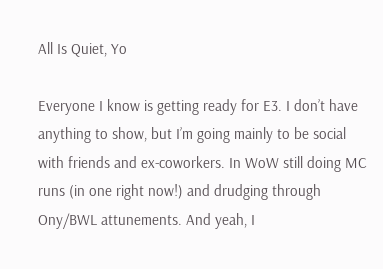All Is Quiet, Yo

Everyone I know is getting ready for E3. I don’t have anything to show, but I’m going mainly to be social with friends and ex-coworkers. In WoW still doing MC runs (in one right now!) and drudging through Ony/BWL attunements. And yeah, I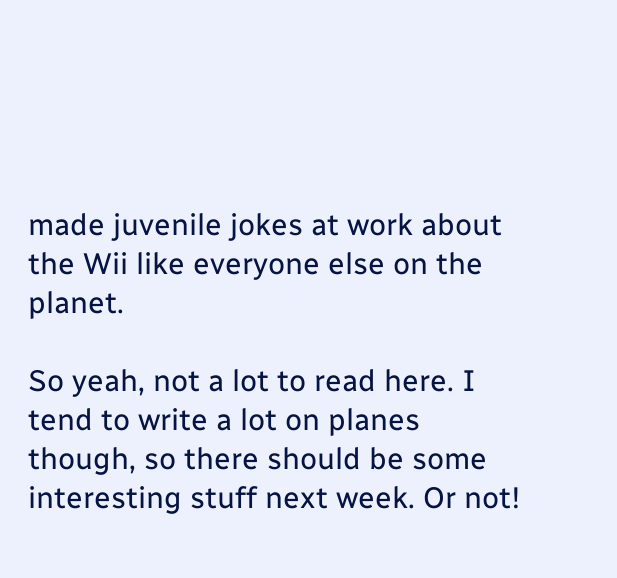made juvenile jokes at work about the Wii like everyone else on the planet.

So yeah, not a lot to read here. I tend to write a lot on planes though, so there should be some interesting stuff next week. Or not!